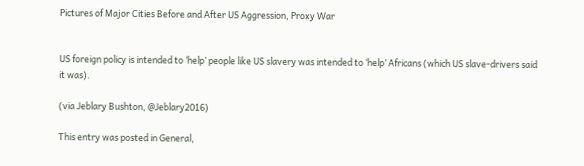Pictures of Major Cities Before and After US Aggression, Proxy War


US foreign policy is intended to ‘help’ people like US slavery was intended to ‘help’ Africans (which US slave-drivers said it was).

(via Jeblary Bushton, @Jeblary2016)

This entry was posted in General,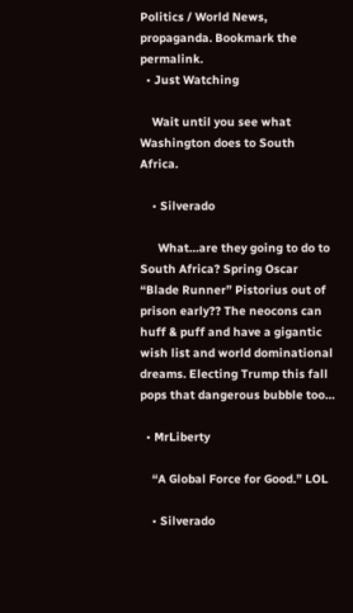Politics / World News, propaganda. Bookmark the permalink.
  • Just Watching

    Wait until you see what Washington does to South Africa.

    • Silverado

      What…are they going to do to South Africa? Spring Oscar “Blade Runner” Pistorius out of prison early?? The neocons can huff & puff and have a gigantic wish list and world dominational dreams. Electing Trump this fall pops that dangerous bubble too…

  • MrLiberty

    “A Global Force for Good.” LOL

    • Silverado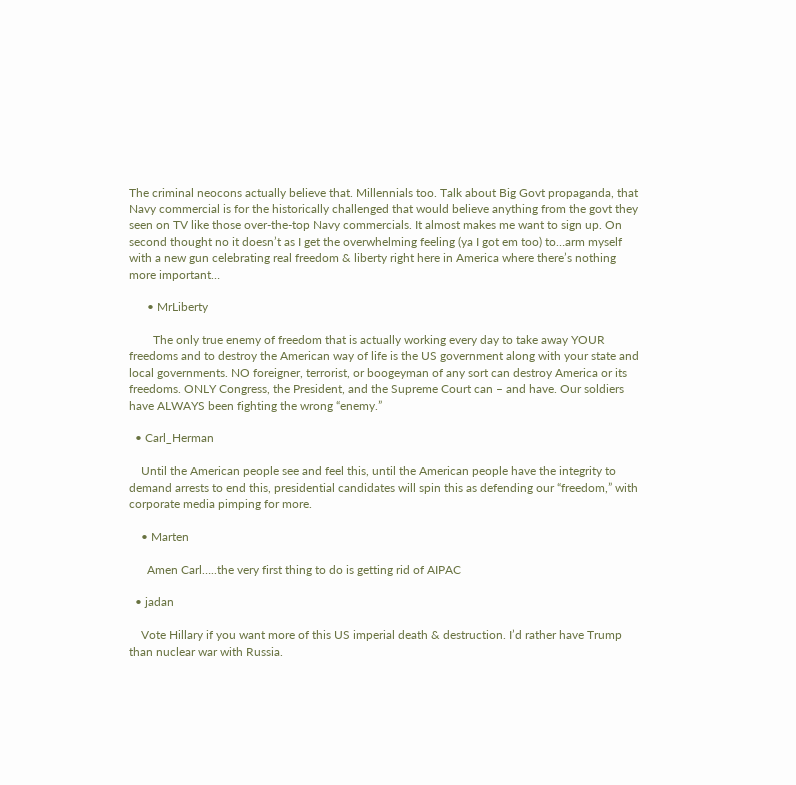The criminal neocons actually believe that. Millennials too. Talk about Big Govt propaganda, that Navy commercial is for the historically challenged that would believe anything from the govt they seen on TV like those over-the-top Navy commercials. It almost makes me want to sign up. On second thought no it doesn’t as I get the overwhelming feeling (ya I got em too) to…arm myself with a new gun celebrating real freedom & liberty right here in America where there’s nothing more important…

      • MrLiberty

        The only true enemy of freedom that is actually working every day to take away YOUR freedoms and to destroy the American way of life is the US government along with your state and local governments. NO foreigner, terrorist, or boogeyman of any sort can destroy America or its freedoms. ONLY Congress, the President, and the Supreme Court can – and have. Our soldiers have ALWAYS been fighting the wrong “enemy.”

  • Carl_Herman

    Until the American people see and feel this, until the American people have the integrity to demand arrests to end this, presidential candidates will spin this as defending our “freedom,” with corporate media pimping for more.

    • Marten

      Amen Carl…..the very first thing to do is getting rid of AIPAC

  • jadan

    Vote Hillary if you want more of this US imperial death & destruction. I’d rather have Trump than nuclear war with Russia.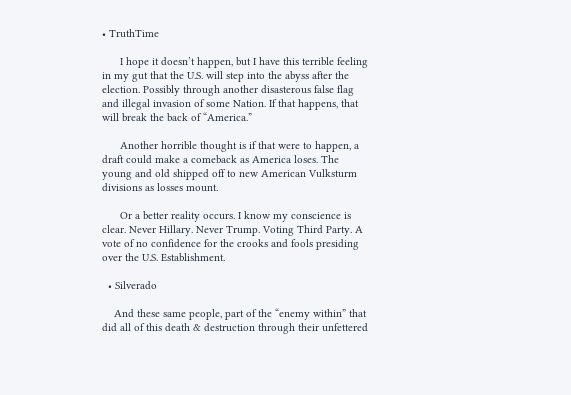• TruthTime

      I hope it doesn’t happen, but I have this terrible feeling in my gut that the U.S. will step into the abyss after the election. Possibly through another disasterous false flag and illegal invasion of some Nation. If that happens, that will break the back of “America.”

      Another horrible thought is if that were to happen, a draft could make a comeback as America loses. The young and old shipped off to new American Vulksturm divisions as losses mount.

      Or a better reality occurs. I know my conscience is clear. Never Hillary. Never Trump. Voting Third Party. A vote of no confidence for the crooks and fools presiding over the U.S. Establishment.

  • Silverado

    And these same people, part of the “enemy within” that did all of this death & destruction through their unfettered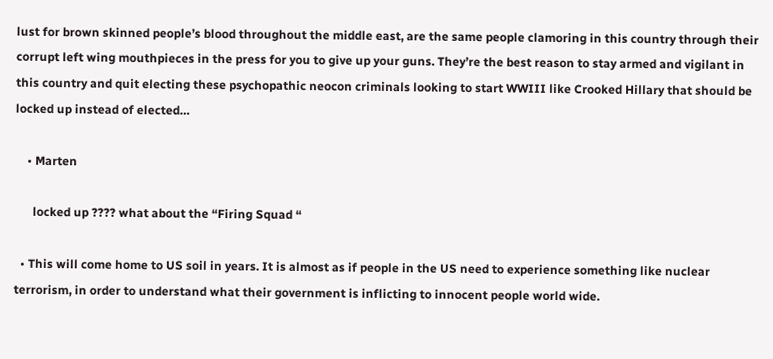lust for brown skinned people’s blood throughout the middle east, are the same people clamoring in this country through their corrupt left wing mouthpieces in the press for you to give up your guns. They’re the best reason to stay armed and vigilant in this country and quit electing these psychopathic neocon criminals looking to start WWIII like Crooked Hillary that should be locked up instead of elected…

    • Marten

      locked up ???? what about the “Firing Squad “

  • This will come home to US soil in years. It is almost as if people in the US need to experience something like nuclear terrorism, in order to understand what their government is inflicting to innocent people world wide.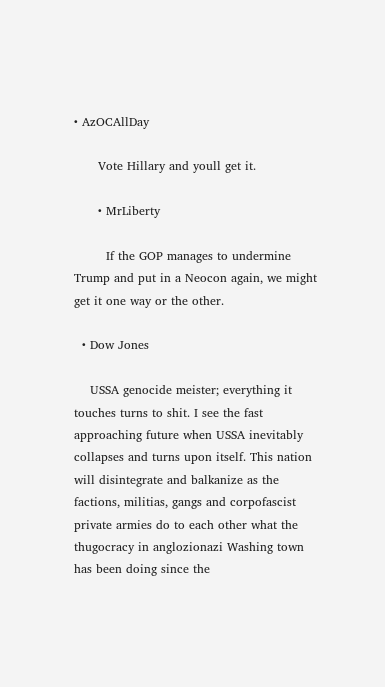• AzOCAllDay

      Vote Hillary and youll get it.

      • MrLiberty

        If the GOP manages to undermine Trump and put in a Neocon again, we might get it one way or the other.

  • Dow Jones

    USSA genocide meister; everything it touches turns to shit. I see the fast approaching future when USSA inevitably collapses and turns upon itself. This nation will disintegrate and balkanize as the factions, militias, gangs and corpofascist private armies do to each other what the thugocracy in anglozionazi Washing town has been doing since the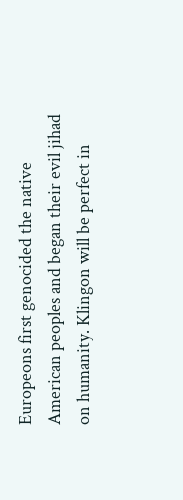Europeons first genocided the native American peoples and began their evil jihad on humanity. Klingon will be perfect in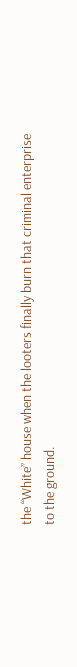the “White” house when the looters finally burn that criminal enterprise to the ground.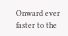Onward ever faster to the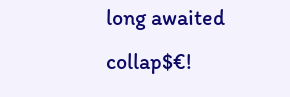long awaited collap$€!